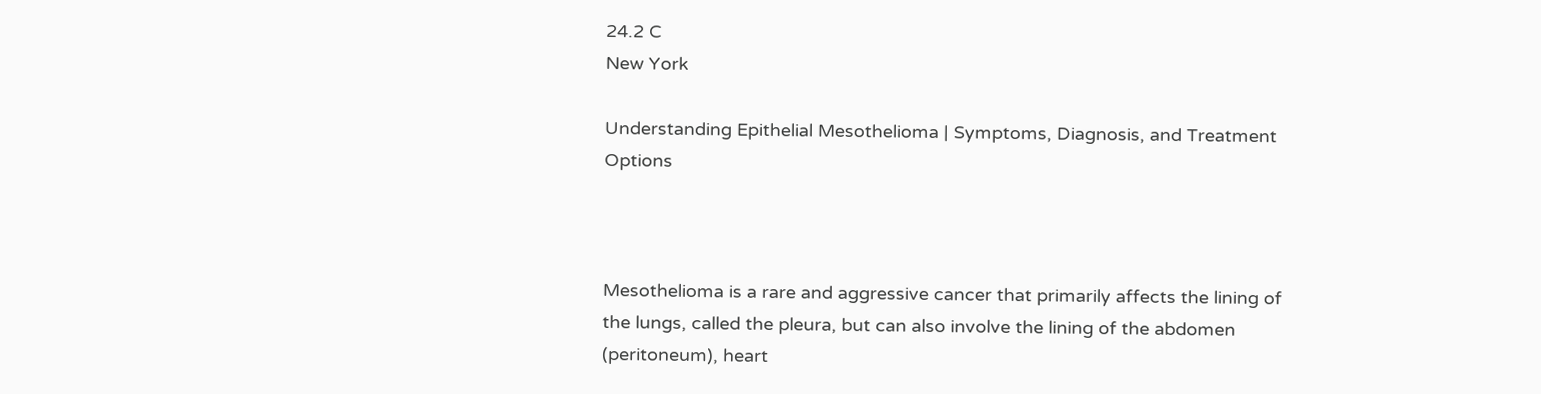24.2 C
New York

Understanding Epithelial Mesothelioma | Symptoms, Diagnosis, and Treatment Options



Mesothelioma is a rare and aggressive cancer that primarily affects the lining of the lungs, called the pleura, but can also involve the lining of the abdomen (peritoneum), heart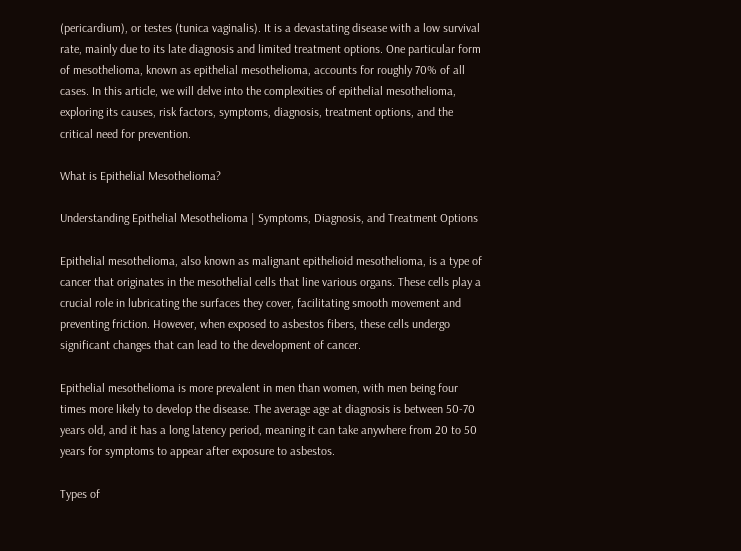(pericardium), or testes (tunica vaginalis). It is a devastating disease with a low survival rate, mainly due to its late diagnosis and limited treatment options. One particular form of mesothelioma, known as epithelial mesothelioma, accounts for roughly 70% of all cases. In this article, we will delve into the complexities of epithelial mesothelioma, exploring its causes, risk factors, symptoms, diagnosis, treatment options, and the critical need for prevention.

What is Epithelial Mesothelioma?

Understanding Epithelial Mesothelioma | Symptoms, Diagnosis, and Treatment Options

Epithelial mesothelioma, also known as malignant epithelioid mesothelioma, is a type of cancer that originates in the mesothelial cells that line various organs. These cells play a crucial role in lubricating the surfaces they cover, facilitating smooth movement and preventing friction. However, when exposed to asbestos fibers, these cells undergo significant changes that can lead to the development of cancer.

Epithelial mesothelioma is more prevalent in men than women, with men being four times more likely to develop the disease. The average age at diagnosis is between 50-70 years old, and it has a long latency period, meaning it can take anywhere from 20 to 50 years for symptoms to appear after exposure to asbestos.

Types of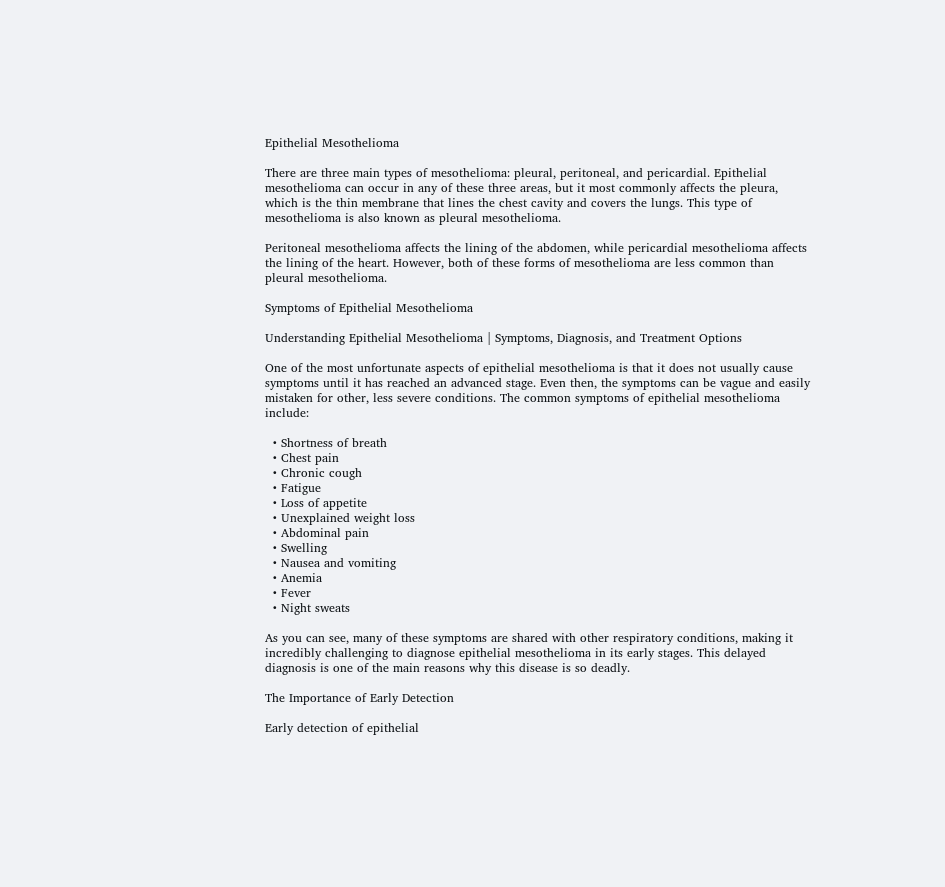Epithelial Mesothelioma

There are three main types of mesothelioma: pleural, peritoneal, and pericardial. Epithelial mesothelioma can occur in any of these three areas, but it most commonly affects the pleura, which is the thin membrane that lines the chest cavity and covers the lungs. This type of mesothelioma is also known as pleural mesothelioma.

Peritoneal mesothelioma affects the lining of the abdomen, while pericardial mesothelioma affects the lining of the heart. However, both of these forms of mesothelioma are less common than pleural mesothelioma.

Symptoms of Epithelial Mesothelioma

Understanding Epithelial Mesothelioma | Symptoms, Diagnosis, and Treatment Options

One of the most unfortunate aspects of epithelial mesothelioma is that it does not usually cause symptoms until it has reached an advanced stage. Even then, the symptoms can be vague and easily mistaken for other, less severe conditions. The common symptoms of epithelial mesothelioma include:

  • Shortness of breath
  • Chest pain
  • Chronic cough
  • Fatigue
  • Loss of appetite
  • Unexplained weight loss
  • Abdominal pain
  • Swelling
  • Nausea and vomiting
  • Anemia
  • Fever
  • Night sweats

As you can see, many of these symptoms are shared with other respiratory conditions, making it incredibly challenging to diagnose epithelial mesothelioma in its early stages. This delayed diagnosis is one of the main reasons why this disease is so deadly.

The Importance of Early Detection

Early detection of epithelial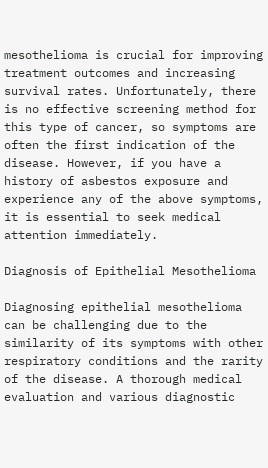mesothelioma is crucial for improving treatment outcomes and increasing survival rates. Unfortunately, there is no effective screening method for this type of cancer, so symptoms are often the first indication of the disease. However, if you have a history of asbestos exposure and experience any of the above symptoms, it is essential to seek medical attention immediately.

Diagnosis of Epithelial Mesothelioma

Diagnosing epithelial mesothelioma can be challenging due to the similarity of its symptoms with other respiratory conditions and the rarity of the disease. A thorough medical evaluation and various diagnostic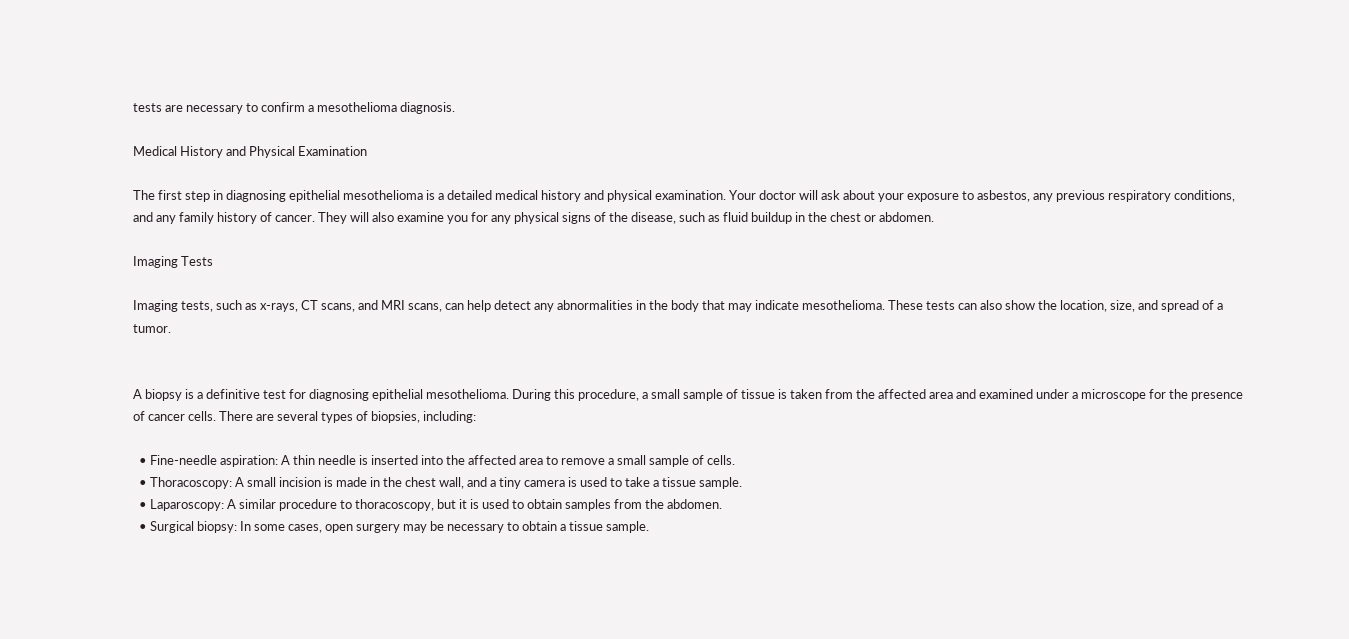tests are necessary to confirm a mesothelioma diagnosis.

Medical History and Physical Examination

The first step in diagnosing epithelial mesothelioma is a detailed medical history and physical examination. Your doctor will ask about your exposure to asbestos, any previous respiratory conditions, and any family history of cancer. They will also examine you for any physical signs of the disease, such as fluid buildup in the chest or abdomen.

Imaging Tests

Imaging tests, such as x-rays, CT scans, and MRI scans, can help detect any abnormalities in the body that may indicate mesothelioma. These tests can also show the location, size, and spread of a tumor.


A biopsy is a definitive test for diagnosing epithelial mesothelioma. During this procedure, a small sample of tissue is taken from the affected area and examined under a microscope for the presence of cancer cells. There are several types of biopsies, including:

  • Fine-needle aspiration: A thin needle is inserted into the affected area to remove a small sample of cells.
  • Thoracoscopy: A small incision is made in the chest wall, and a tiny camera is used to take a tissue sample.
  • Laparoscopy: A similar procedure to thoracoscopy, but it is used to obtain samples from the abdomen.
  • Surgical biopsy: In some cases, open surgery may be necessary to obtain a tissue sample.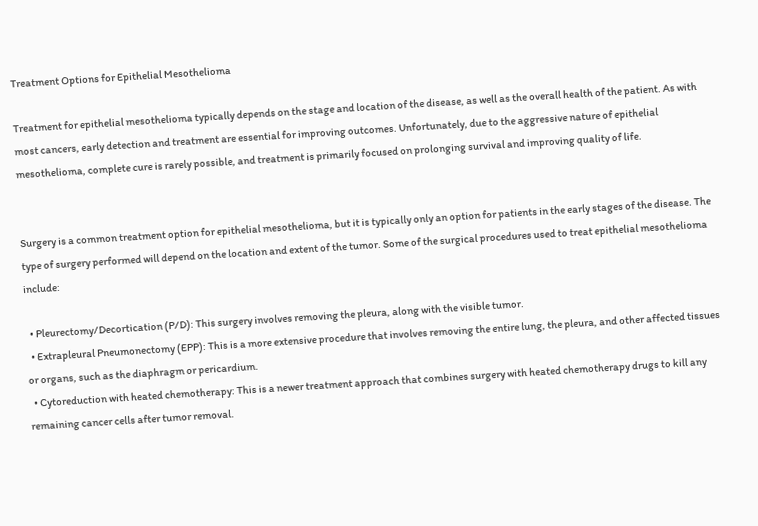Treatment Options for Epithelial Mesothelioma

Treatment for epithelial mesothelioma typically depends on the stage and location of the disease, as well as the overall health of the patient. As with most cancers, early detection and treatment are essential for improving outcomes. Unfortunately, due to the aggressive nature of epithelial mesothelioma, complete cure is rarely possible, and treatment is primarily focused on prolonging survival and improving quality of life.


Surgery is a common treatment option for epithelial mesothelioma, but it is typically only an option for patients in the early stages of the disease. The type of surgery performed will depend on the location and extent of the tumor. Some of the surgical procedures used to treat epithelial mesothelioma include:

  • Pleurectomy/Decortication (P/D): This surgery involves removing the pleura, along with the visible tumor.
  • Extrapleural Pneumonectomy (EPP): This is a more extensive procedure that involves removing the entire lung, the pleura, and other affected tissues or organs, such as the diaphragm or pericardium.
  • Cytoreduction with heated chemotherapy: This is a newer treatment approach that combines surgery with heated chemotherapy drugs to kill any remaining cancer cells after tumor removal.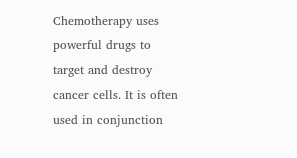Chemotherapy uses powerful drugs to target and destroy cancer cells. It is often used in conjunction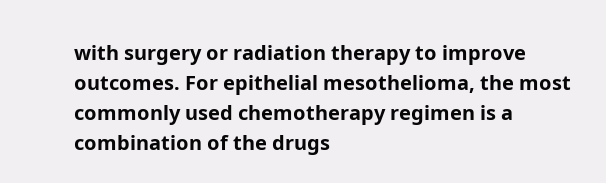with surgery or radiation therapy to improve outcomes. For epithelial mesothelioma, the most commonly used chemotherapy regimen is a combination of the drugs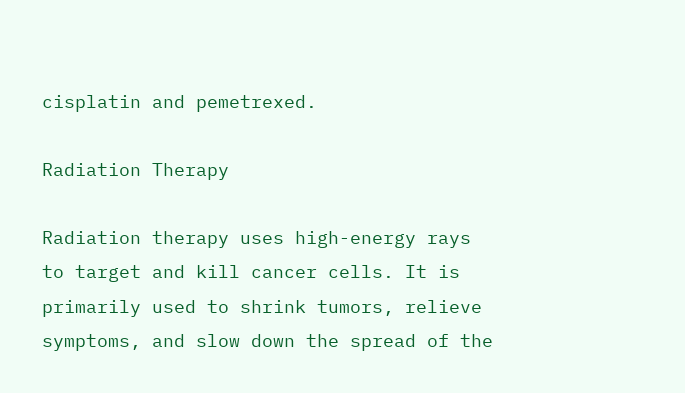cisplatin and pemetrexed.

Radiation Therapy

Radiation therapy uses high-energy rays to target and kill cancer cells. It is primarily used to shrink tumors, relieve symptoms, and slow down the spread of the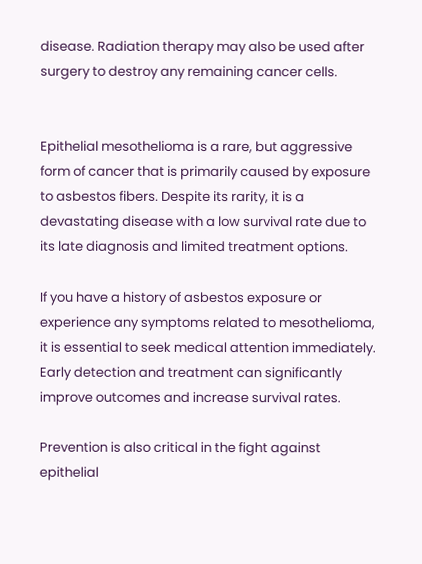disease. Radiation therapy may also be used after surgery to destroy any remaining cancer cells.


Epithelial mesothelioma is a rare, but aggressive form of cancer that is primarily caused by exposure to asbestos fibers. Despite its rarity, it is a devastating disease with a low survival rate due to its late diagnosis and limited treatment options.

If you have a history of asbestos exposure or experience any symptoms related to mesothelioma, it is essential to seek medical attention immediately. Early detection and treatment can significantly improve outcomes and increase survival rates.

Prevention is also critical in the fight against epithelial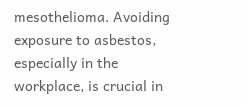mesothelioma. Avoiding exposure to asbestos, especially in the workplace, is crucial in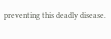preventing this deadly disease.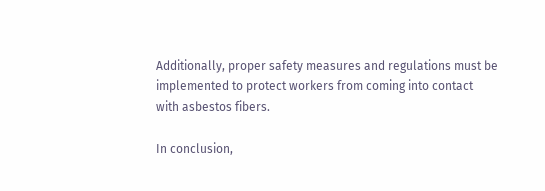Additionally, proper safety measures and regulations must be implemented to protect workers from coming into contact with asbestos fibers.

In conclusion,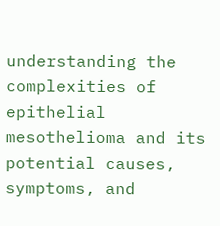understanding the complexities of epithelial mesothelioma and its potential causes, symptoms, and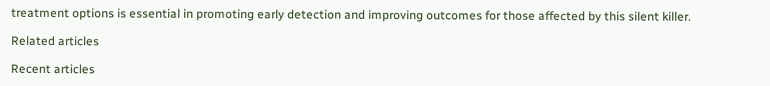treatment options is essential in promoting early detection and improving outcomes for those affected by this silent killer.

Related articles

Recent articles